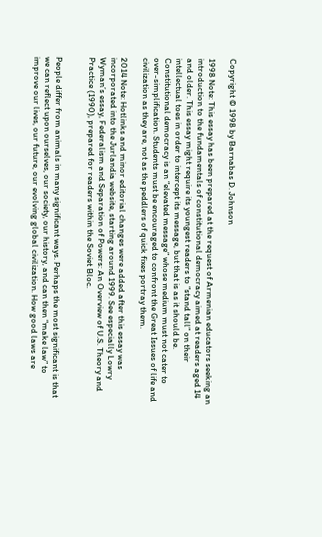Copyright © 1998 by Barnabas D. Johnson

1998 Note: This essay has been prepared at the request of Armenian educators seeking an introduction to the fundamentals of constitutional democracy aimed at readers aged 14 and older. This essay might require its youngest readers to “stand tall” on their intellectual toes in order to intercept its message, but that is as it should be. Constitutional democracy is an “elevated message” whose medium must not cater to over-simplification. Students must be encouraged to confront the Great Issues of life and civilization as they are, not as the peddlers of quick fixes portray them.

2014 Note: Hotlinks and minor editorial changes were added after this essay was incorporated into the Jurlandia website, starting around 1999. See especially Lowry Wyman’s essay, Federalism and Separation of Powers: An Overview of U.S. Theory and Practice (1990), prepared for readers within the Soviet Bloc.


People differ from animals in many significant ways. Perhaps the most significant is that we can reflect upon ourselves, our society, our history, and can then “make law” to improve our lives, our future, our evolving global civilization. How good laws are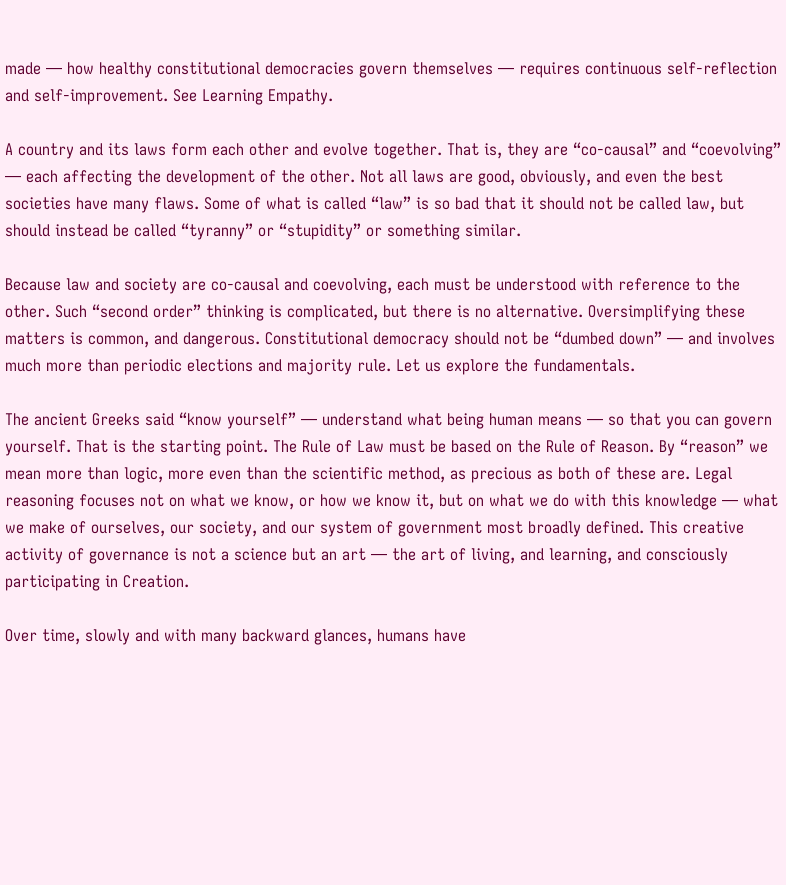made — how healthy constitutional democracies govern themselves — requires continuous self-reflection and self-improvement. See Learning Empathy.

A country and its laws form each other and evolve together. That is, they are “co-causal” and “coevolving” — each affecting the development of the other. Not all laws are good, obviously, and even the best societies have many flaws. Some of what is called “law” is so bad that it should not be called law, but should instead be called “tyranny” or “stupidity” or something similar.

Because law and society are co-causal and coevolving, each must be understood with reference to the other. Such “second order” thinking is complicated, but there is no alternative. Oversimplifying these matters is common, and dangerous. Constitutional democracy should not be “dumbed down” — and involves much more than periodic elections and majority rule. Let us explore the fundamentals.

The ancient Greeks said “know yourself” — understand what being human means — so that you can govern yourself. That is the starting point. The Rule of Law must be based on the Rule of Reason. By “reason” we mean more than logic, more even than the scientific method, as precious as both of these are. Legal reasoning focuses not on what we know, or how we know it, but on what we do with this knowledge — what we make of ourselves, our society, and our system of government most broadly defined. This creative activity of governance is not a science but an art — the art of living, and learning, and consciously participating in Creation.

Over time, slowly and with many backward glances, humans have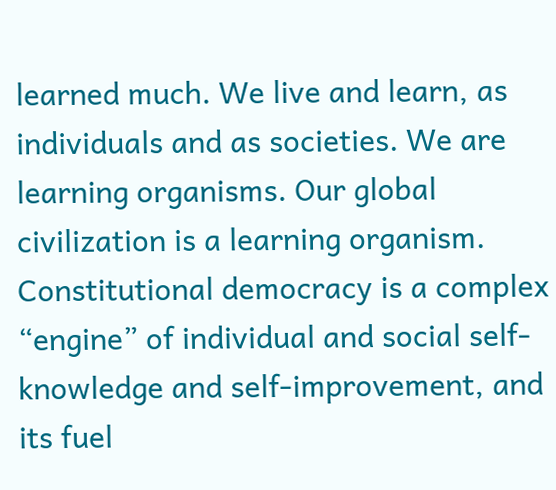learned much. We live and learn, as individuals and as societies. We are learning organisms. Our global civilization is a learning organism. Constitutional democracy is a complex “engine” of individual and social self-knowledge and self-improvement, and its fuel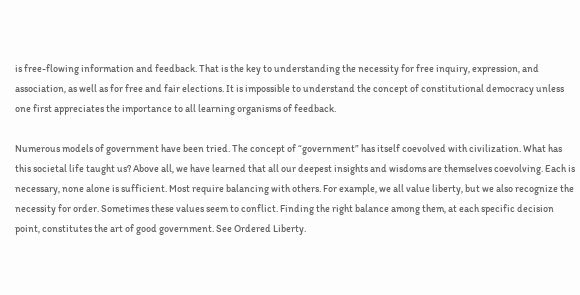is free-flowing information and feedback. That is the key to understanding the necessity for free inquiry, expression, and association, as well as for free and fair elections. It is impossible to understand the concept of constitutional democracy unless one first appreciates the importance to all learning organisms of feedback.

Numerous models of government have been tried. The concept of “government” has itself coevolved with civilization. What has this societal life taught us? Above all, we have learned that all our deepest insights and wisdoms are themselves coevolving. Each is necessary, none alone is sufficient. Most require balancing with others. For example, we all value liberty, but we also recognize the necessity for order. Sometimes these values seem to conflict. Finding the right balance among them, at each specific decision point, constitutes the art of good government. See Ordered Liberty.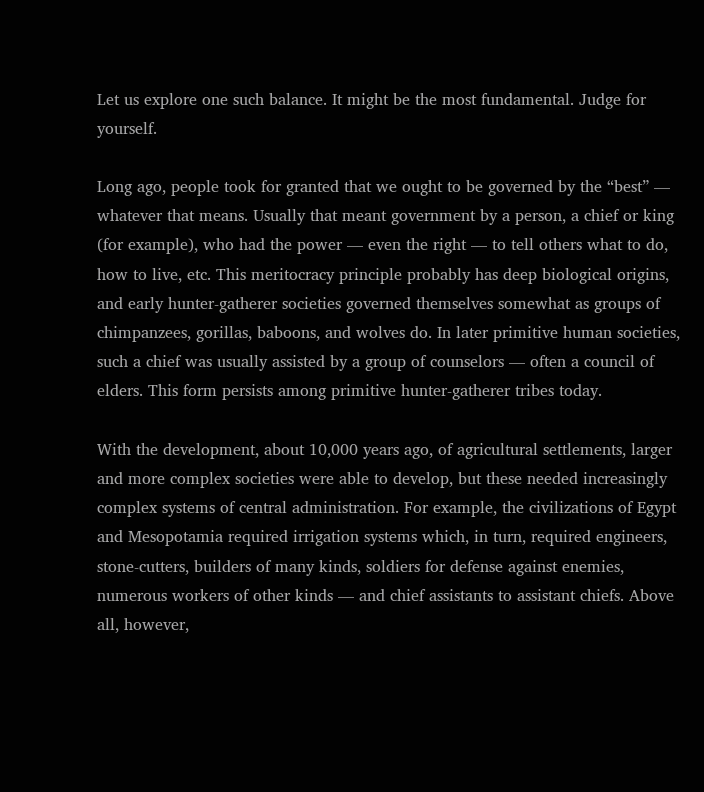Let us explore one such balance. It might be the most fundamental. Judge for yourself.

Long ago, people took for granted that we ought to be governed by the “best” — whatever that means. Usually that meant government by a person, a chief or king (for example), who had the power — even the right — to tell others what to do, how to live, etc. This meritocracy principle probably has deep biological origins, and early hunter-gatherer societies governed themselves somewhat as groups of chimpanzees, gorillas, baboons, and wolves do. In later primitive human societies, such a chief was usually assisted by a group of counselors — often a council of elders. This form persists among primitive hunter-gatherer tribes today.

With the development, about 10,000 years ago, of agricultural settlements, larger and more complex societies were able to develop, but these needed increasingly complex systems of central administration. For example, the civilizations of Egypt and Mesopotamia required irrigation systems which, in turn, required engineers, stone-cutters, builders of many kinds, soldiers for defense against enemies, numerous workers of other kinds — and chief assistants to assistant chiefs. Above all, however,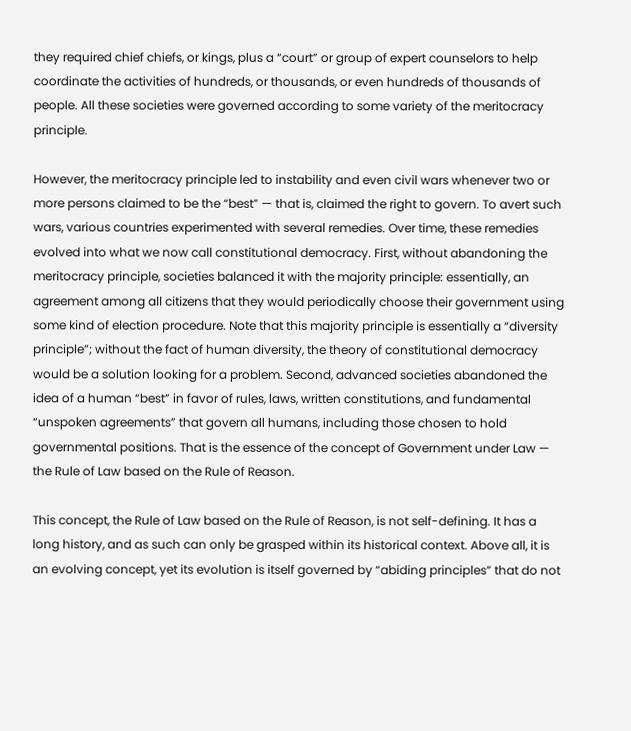they required chief chiefs, or kings, plus a “court” or group of expert counselors to help coordinate the activities of hundreds, or thousands, or even hundreds of thousands of people. All these societies were governed according to some variety of the meritocracy principle.

However, the meritocracy principle led to instability and even civil wars whenever two or more persons claimed to be the “best” — that is, claimed the right to govern. To avert such wars, various countries experimented with several remedies. Over time, these remedies evolved into what we now call constitutional democracy. First, without abandoning the meritocracy principle, societies balanced it with the majority principle: essentially, an agreement among all citizens that they would periodically choose their government using some kind of election procedure. Note that this majority principle is essentially a “diversity principle”; without the fact of human diversity, the theory of constitutional democracy would be a solution looking for a problem. Second, advanced societies abandoned the idea of a human “best” in favor of rules, laws, written constitutions, and fundamental “unspoken agreements” that govern all humans, including those chosen to hold governmental positions. That is the essence of the concept of Government under Law — the Rule of Law based on the Rule of Reason.

This concept, the Rule of Law based on the Rule of Reason, is not self-defining. It has a long history, and as such can only be grasped within its historical context. Above all, it is an evolving concept, yet its evolution is itself governed by “abiding principles” that do not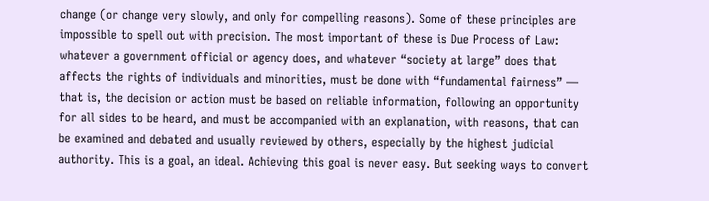change (or change very slowly, and only for compelling reasons). Some of these principles are impossible to spell out with precision. The most important of these is Due Process of Law: whatever a government official or agency does, and whatever “society at large” does that affects the rights of individuals and minorities, must be done with “fundamental fairness” — that is, the decision or action must be based on reliable information, following an opportunity for all sides to be heard, and must be accompanied with an explanation, with reasons, that can be examined and debated and usually reviewed by others, especially by the highest judicial authority. This is a goal, an ideal. Achieving this goal is never easy. But seeking ways to convert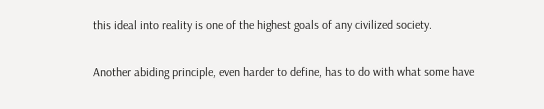this ideal into reality is one of the highest goals of any civilized society.

Another abiding principle, even harder to define, has to do with what some have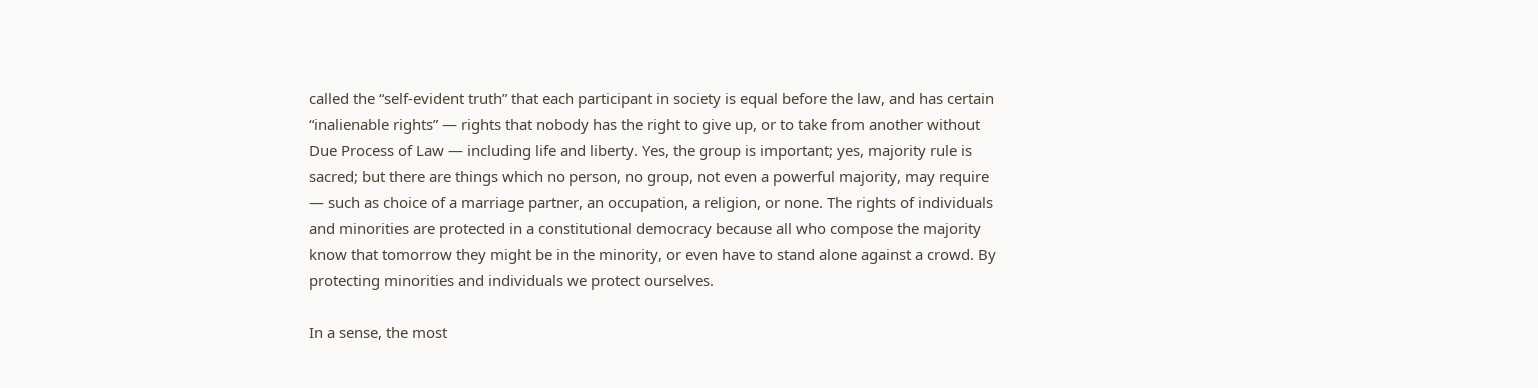called the “self-evident truth” that each participant in society is equal before the law, and has certain “inalienable rights” — rights that nobody has the right to give up, or to take from another without Due Process of Law — including life and liberty. Yes, the group is important; yes, majority rule is sacred; but there are things which no person, no group, not even a powerful majority, may require — such as choice of a marriage partner, an occupation, a religion, or none. The rights of individuals and minorities are protected in a constitutional democracy because all who compose the majority know that tomorrow they might be in the minority, or even have to stand alone against a crowd. By protecting minorities and individuals we protect ourselves.

In a sense, the most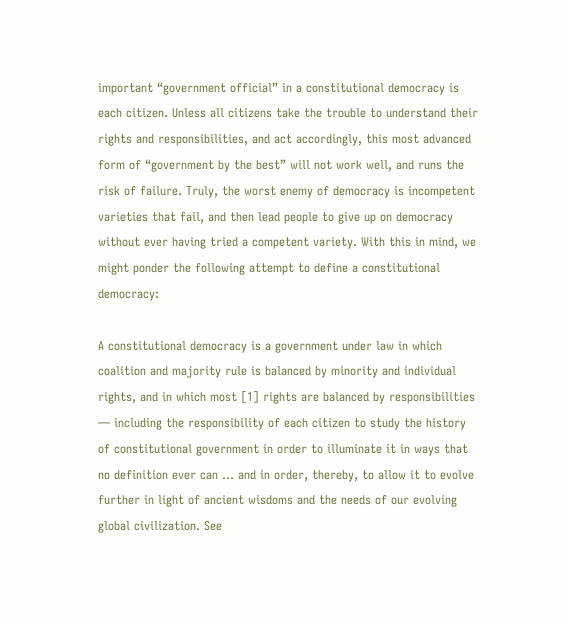important “government official” in a constitutional democracy is each citizen. Unless all citizens take the trouble to understand their rights and responsibilities, and act accordingly, this most advanced form of “government by the best” will not work well, and runs the risk of failure. Truly, the worst enemy of democracy is incompetent varieties that fail, and then lead people to give up on democracy without ever having tried a competent variety. With this in mind, we might ponder the following attempt to define a constitutional democracy:

A constitutional democracy is a government under law in which coalition and majority rule is balanced by minority and individual rights, and in which most [1] rights are balanced by responsibilities — including the responsibility of each citizen to study the history of constitutional government in order to illuminate it in ways that no definition ever can … and in order, thereby, to allow it to evolve further in light of ancient wisdoms and the needs of our evolving global civilization. See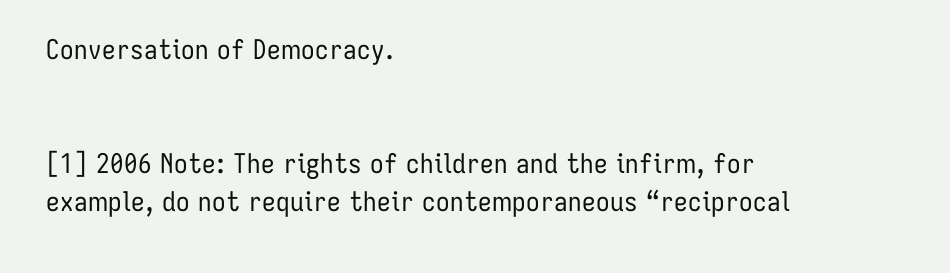Conversation of Democracy.


[1] 2006 Note: The rights of children and the infirm, for example, do not require their contemporaneous “reciprocal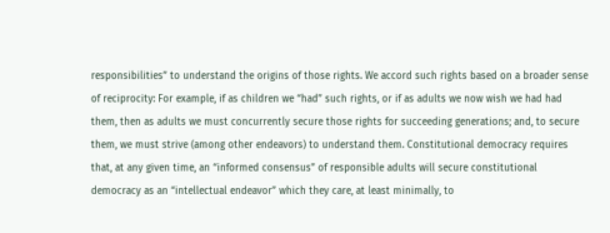responsibilities” to understand the origins of those rights. We accord such rights based on a broader sense of reciprocity: For example, if as children we “had” such rights, or if as adults we now wish we had had them, then as adults we must concurrently secure those rights for succeeding generations; and, to secure them, we must strive (among other endeavors) to understand them. Constitutional democracy requires that, at any given time, an “informed consensus” of responsible adults will secure constitutional democracy as an “intellectual endeavor” which they care, at least minimally, to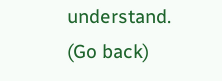understand. (Go back)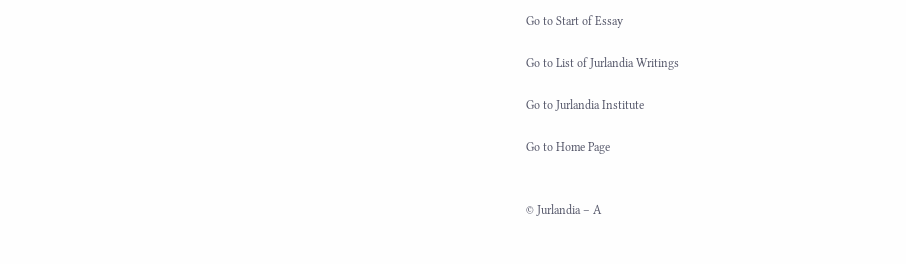Go to Start of Essay

Go to List of Jurlandia Writings

Go to Jurlandia Institute

Go to Home Page


© Jurlandia – A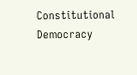Constitutional Democracy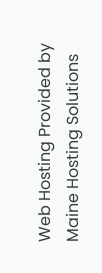Web Hosting Provided by Maine Hosting Solutions